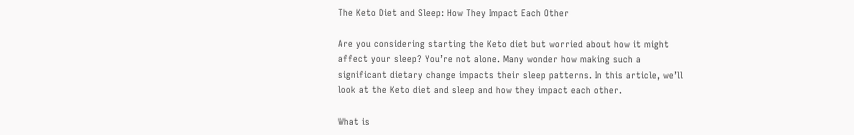The Keto Diet and Sleep: How They Impact Each Other

Are you considering starting the Keto diet but worried about how it might affect your sleep? You’re not alone. Many wonder how making such a significant dietary change impacts their sleep patterns. In this article, we’ll look at the Keto diet and sleep and how they impact each other.

What is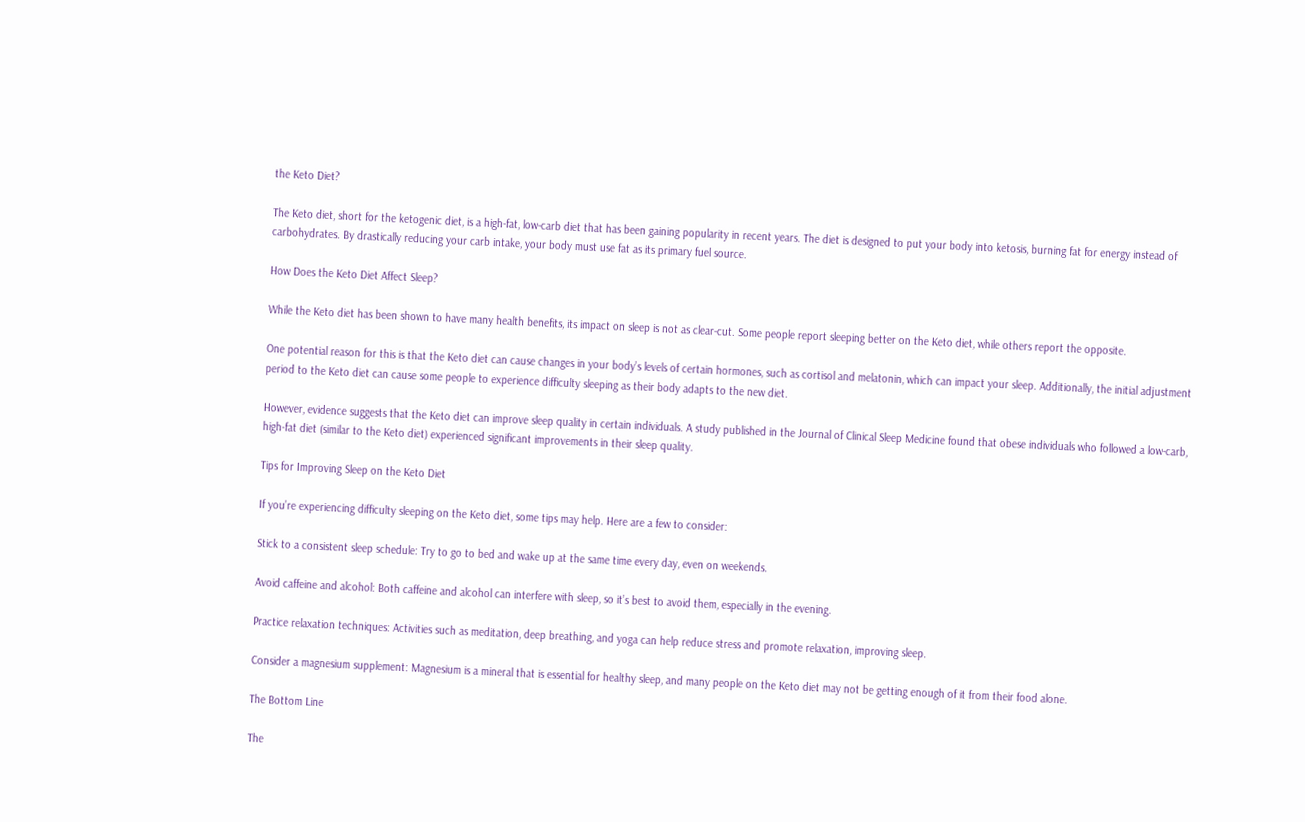the Keto Diet?

The Keto diet, short for the ketogenic diet, is a high-fat, low-carb diet that has been gaining popularity in recent years. The diet is designed to put your body into ketosis, burning fat for energy instead of carbohydrates. By drastically reducing your carb intake, your body must use fat as its primary fuel source.

How Does the Keto Diet Affect Sleep?

While the Keto diet has been shown to have many health benefits, its impact on sleep is not as clear-cut. Some people report sleeping better on the Keto diet, while others report the opposite.

One potential reason for this is that the Keto diet can cause changes in your body’s levels of certain hormones, such as cortisol and melatonin, which can impact your sleep. Additionally, the initial adjustment period to the Keto diet can cause some people to experience difficulty sleeping as their body adapts to the new diet.

However, evidence suggests that the Keto diet can improve sleep quality in certain individuals. A study published in the Journal of Clinical Sleep Medicine found that obese individuals who followed a low-carb, high-fat diet (similar to the Keto diet) experienced significant improvements in their sleep quality.

Tips for Improving Sleep on the Keto Diet

If you’re experiencing difficulty sleeping on the Keto diet, some tips may help. Here are a few to consider:

Stick to a consistent sleep schedule: Try to go to bed and wake up at the same time every day, even on weekends.

Avoid caffeine and alcohol: Both caffeine and alcohol can interfere with sleep, so it’s best to avoid them, especially in the evening.

Practice relaxation techniques: Activities such as meditation, deep breathing, and yoga can help reduce stress and promote relaxation, improving sleep.

Consider a magnesium supplement: Magnesium is a mineral that is essential for healthy sleep, and many people on the Keto diet may not be getting enough of it from their food alone.

The Bottom Line

The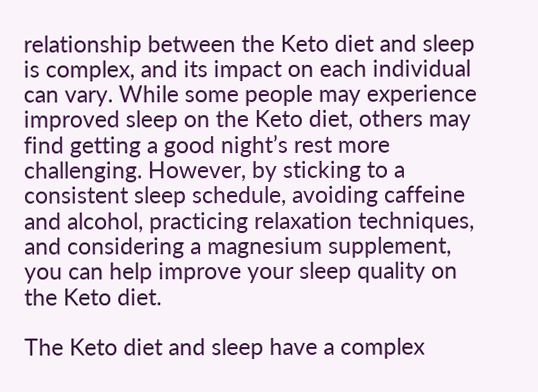relationship between the Keto diet and sleep is complex, and its impact on each individual can vary. While some people may experience improved sleep on the Keto diet, others may find getting a good night’s rest more challenging. However, by sticking to a consistent sleep schedule, avoiding caffeine and alcohol, practicing relaxation techniques, and considering a magnesium supplement, you can help improve your sleep quality on the Keto diet.

The Keto diet and sleep have a complex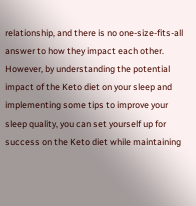relationship, and there is no one-size-fits-all answer to how they impact each other. However, by understanding the potential impact of the Keto diet on your sleep and implementing some tips to improve your sleep quality, you can set yourself up for success on the Keto diet while maintaining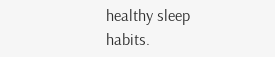healthy sleep habits.